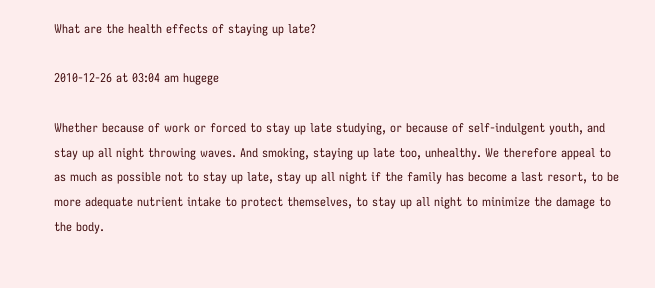What are the health effects of staying up late?

2010-12-26 at 03:04 am hugege

Whether because of work or forced to stay up late studying, or because of self-indulgent youth, and stay up all night throwing waves. And smoking, staying up late too, unhealthy. We therefore appeal to as much as possible not to stay up late, stay up all night if the family has become a last resort, to be more adequate nutrient intake to protect themselves, to stay up all night to minimize the damage to the body.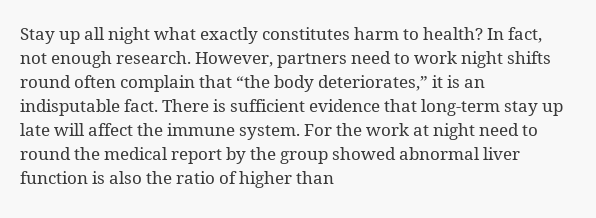Stay up all night what exactly constitutes harm to health? In fact, not enough research. However, partners need to work night shifts round often complain that “the body deteriorates,” it is an indisputable fact. There is sufficient evidence that long-term stay up late will affect the immune system. For the work at night need to round the medical report by the group showed abnormal liver function is also the ratio of higher than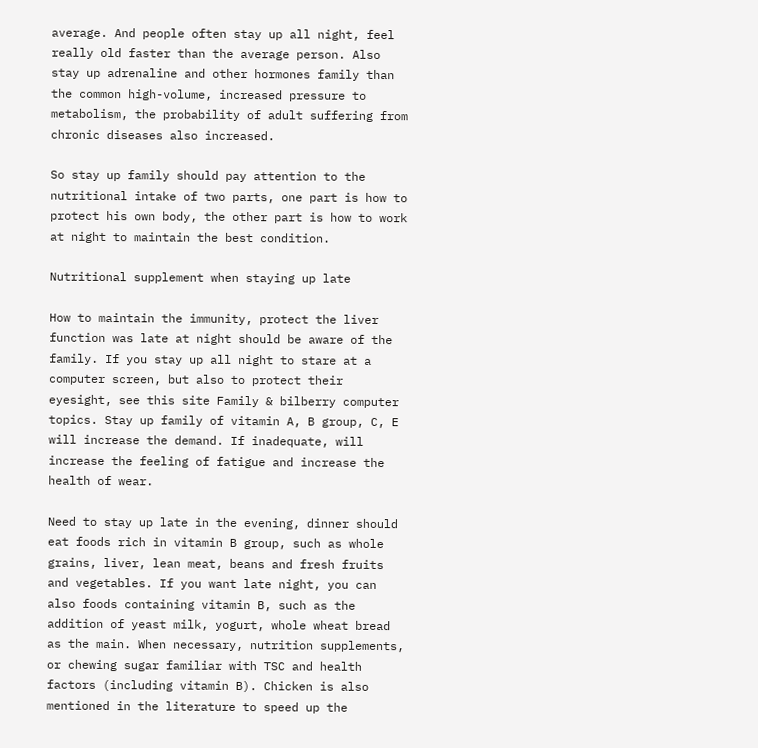average. And people often stay up all night, feel really old faster than the average person. Also stay up adrenaline and other hormones family than the common high-volume, increased pressure to metabolism, the probability of adult suffering from chronic diseases also increased.

So stay up family should pay attention to the nutritional intake of two parts, one part is how to protect his own body, the other part is how to work at night to maintain the best condition.

Nutritional supplement when staying up late

How to maintain the immunity, protect the liver function was late at night should be aware of the family. If you stay up all night to stare at a computer screen, but also to protect their eyesight, see this site Family & bilberry computer topics. Stay up family of vitamin A, B group, C, E will increase the demand. If inadequate, will increase the feeling of fatigue and increase the health of wear.

Need to stay up late in the evening, dinner should eat foods rich in vitamin B group, such as whole grains, liver, lean meat, beans and fresh fruits and vegetables. If you want late night, you can also foods containing vitamin B, such as the addition of yeast milk, yogurt, whole wheat bread as the main. When necessary, nutrition supplements, or chewing sugar familiar with TSC and health factors (including vitamin B). Chicken is also mentioned in the literature to speed up the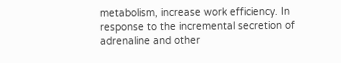metabolism, increase work efficiency. In response to the incremental secretion of adrenaline and other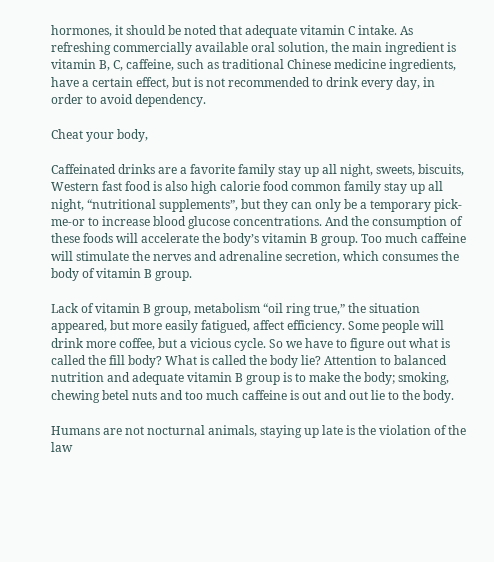hormones, it should be noted that adequate vitamin C intake. As refreshing commercially available oral solution, the main ingredient is vitamin B, C, caffeine, such as traditional Chinese medicine ingredients, have a certain effect, but is not recommended to drink every day, in order to avoid dependency.

Cheat your body,

Caffeinated drinks are a favorite family stay up all night, sweets, biscuits, Western fast food is also high calorie food common family stay up all night, “nutritional supplements”, but they can only be a temporary pick-me-or to increase blood glucose concentrations. And the consumption of these foods will accelerate the body’s vitamin B group. Too much caffeine will stimulate the nerves and adrenaline secretion, which consumes the body of vitamin B group.

Lack of vitamin B group, metabolism “oil ring true,” the situation appeared, but more easily fatigued, affect efficiency. Some people will drink more coffee, but a vicious cycle. So we have to figure out what is called the fill body? What is called the body lie? Attention to balanced nutrition and adequate vitamin B group is to make the body; smoking, chewing betel nuts and too much caffeine is out and out lie to the body.

Humans are not nocturnal animals, staying up late is the violation of the law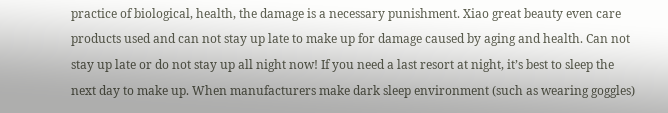practice of biological, health, the damage is a necessary punishment. Xiao great beauty even care products used and can not stay up late to make up for damage caused by aging and health. Can not stay up late or do not stay up all night now! If you need a last resort at night, it’s best to sleep the next day to make up. When manufacturers make dark sleep environment (such as wearing goggles)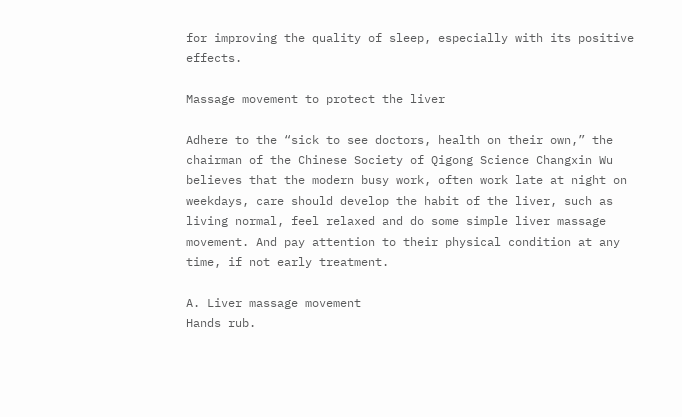for improving the quality of sleep, especially with its positive effects.

Massage movement to protect the liver

Adhere to the “sick to see doctors, health on their own,” the chairman of the Chinese Society of Qigong Science Changxin Wu believes that the modern busy work, often work late at night on weekdays, care should develop the habit of the liver, such as living normal, feel relaxed and do some simple liver massage movement. And pay attention to their physical condition at any time, if not early treatment.

A. Liver massage movement
Hands rub.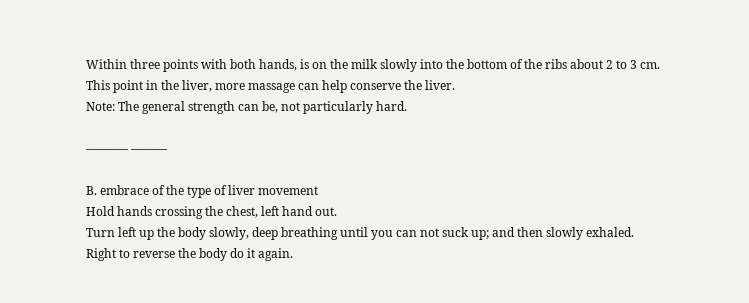Within three points with both hands, is on the milk slowly into the bottom of the ribs about 2 to 3 cm.
This point in the liver, more massage can help conserve the liver.
Note: The general strength can be, not particularly hard.

———– ———

B. embrace of the type of liver movement
Hold hands crossing the chest, left hand out.
Turn left up the body slowly, deep breathing until you can not suck up; and then slowly exhaled.
Right to reverse the body do it again.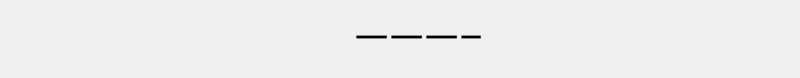———–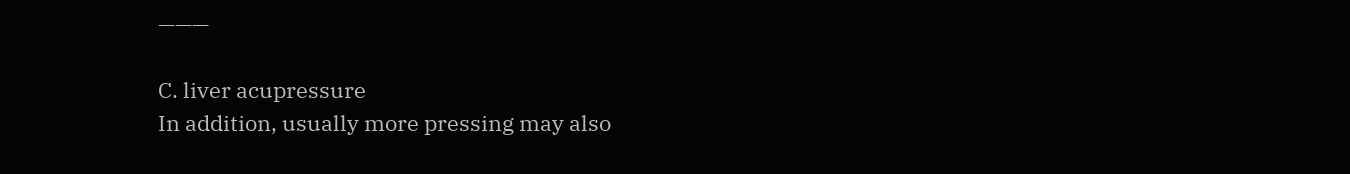———

C. liver acupressure
In addition, usually more pressing may also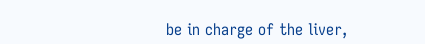be in charge of the liver,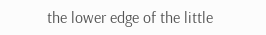the lower edge of the little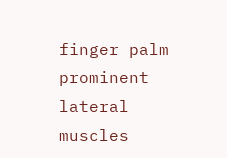finger palm prominent lateral muscles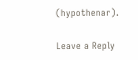(hypothenar).

Leave a Reply